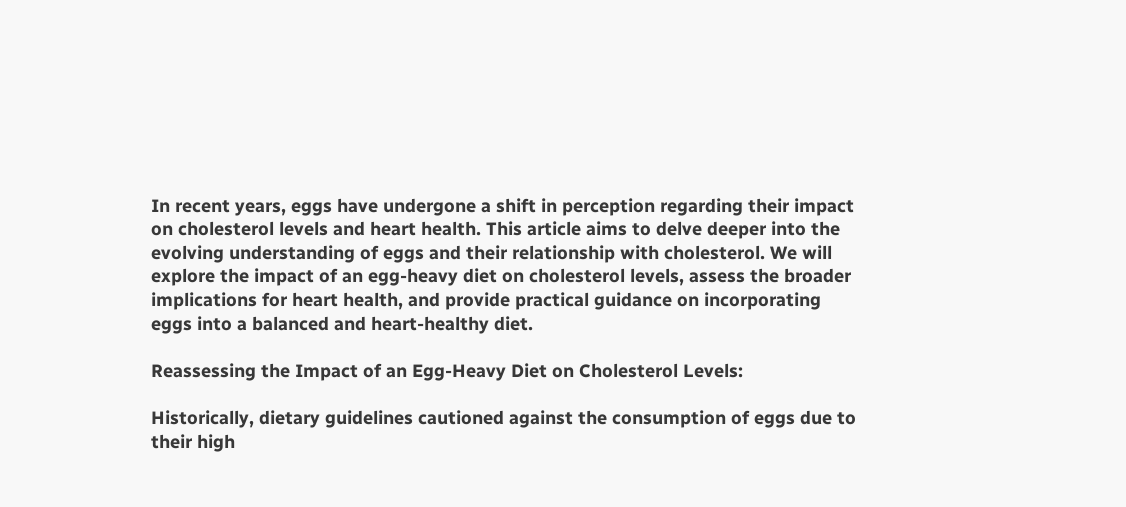In recent years, eggs have undergone a shift in perception regarding their impact on cholesterol levels and heart health. This article aims to delve deeper into the evolving understanding of eggs and their relationship with cholesterol. We will explore the impact of an egg-heavy diet on cholesterol levels, assess the broader implications for heart health, and provide practical guidance on incorporating eggs into a balanced and heart-healthy diet.

Reassessing the Impact of an Egg-Heavy Diet on Cholesterol Levels:

Historically, dietary guidelines cautioned against the consumption of eggs due to their high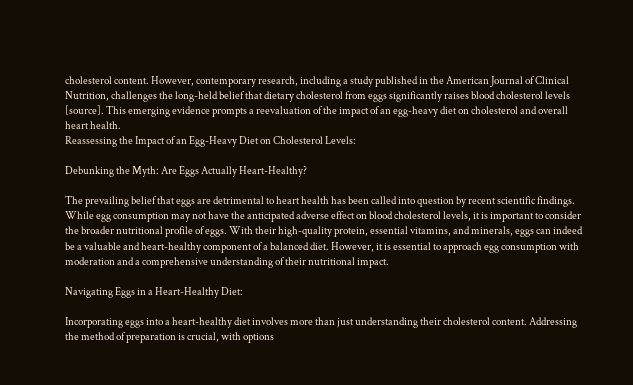cholesterol content. However, contemporary research, including a study published in the American Journal of Clinical Nutrition, challenges the long-held belief that dietary cholesterol from eggs significantly raises blood cholesterol levels [source]. This emerging evidence prompts a reevaluation of the impact of an egg-heavy diet on cholesterol and overall heart health.
Reassessing the Impact of an Egg-Heavy Diet on Cholesterol Levels:

Debunking the Myth: Are Eggs Actually Heart-Healthy?

The prevailing belief that eggs are detrimental to heart health has been called into question by recent scientific findings. While egg consumption may not have the anticipated adverse effect on blood cholesterol levels, it is important to consider the broader nutritional profile of eggs. With their high-quality protein, essential vitamins, and minerals, eggs can indeed be a valuable and heart-healthy component of a balanced diet. However, it is essential to approach egg consumption with moderation and a comprehensive understanding of their nutritional impact.

Navigating Eggs in a Heart-Healthy Diet:

Incorporating eggs into a heart-healthy diet involves more than just understanding their cholesterol content. Addressing the method of preparation is crucial, with options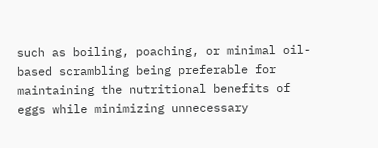such as boiling, poaching, or minimal oil-based scrambling being preferable for maintaining the nutritional benefits of eggs while minimizing unnecessary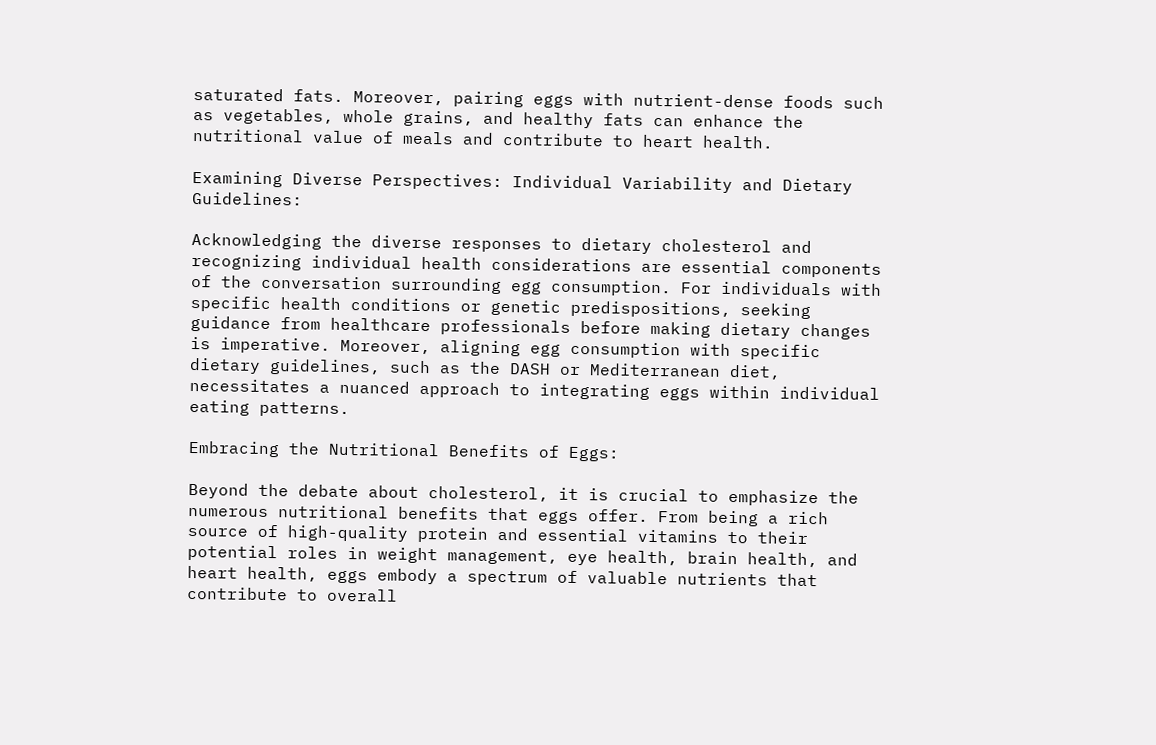saturated fats. Moreover, pairing eggs with nutrient-dense foods such as vegetables, whole grains, and healthy fats can enhance the nutritional value of meals and contribute to heart health.

Examining Diverse Perspectives: Individual Variability and Dietary Guidelines:

Acknowledging the diverse responses to dietary cholesterol and recognizing individual health considerations are essential components of the conversation surrounding egg consumption. For individuals with specific health conditions or genetic predispositions, seeking guidance from healthcare professionals before making dietary changes is imperative. Moreover, aligning egg consumption with specific dietary guidelines, such as the DASH or Mediterranean diet, necessitates a nuanced approach to integrating eggs within individual eating patterns.

Embracing the Nutritional Benefits of Eggs:

Beyond the debate about cholesterol, it is crucial to emphasize the numerous nutritional benefits that eggs offer. From being a rich source of high-quality protein and essential vitamins to their potential roles in weight management, eye health, brain health, and heart health, eggs embody a spectrum of valuable nutrients that contribute to overall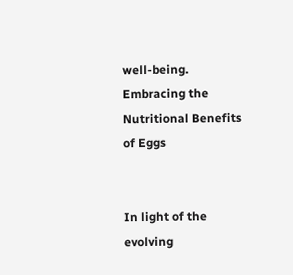well-being.
Embracing the Nutritional Benefits of Eggs


In light of the evolving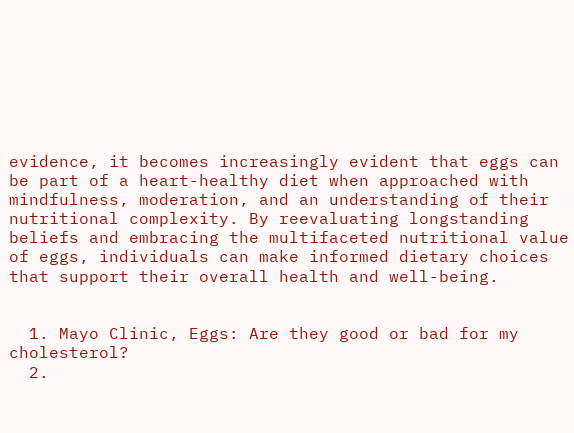evidence, it becomes increasingly evident that eggs can be part of a heart-healthy diet when approached with mindfulness, moderation, and an understanding of their nutritional complexity. By reevaluating longstanding beliefs and embracing the multifaceted nutritional value of eggs, individuals can make informed dietary choices that support their overall health and well-being.


  1. Mayo Clinic, Eggs: Are they good or bad for my cholesterol?
  2.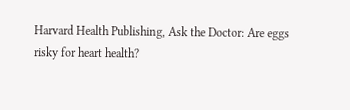Harvard Health Publishing, Ask the Doctor: Are eggs risky for heart health?